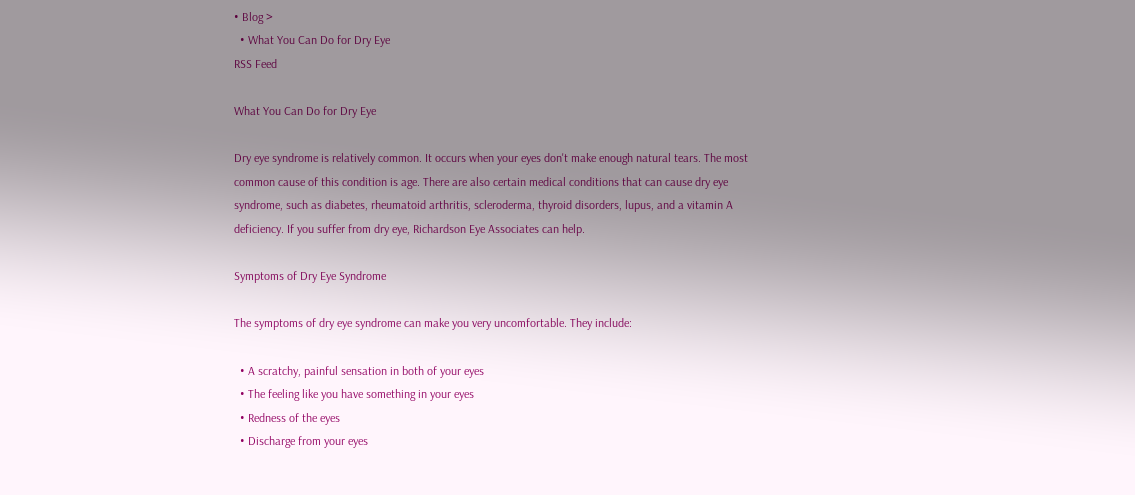• Blog >
  • What You Can Do for Dry Eye
RSS Feed

What You Can Do for Dry Eye

Dry eye syndrome is relatively common. It occurs when your eyes don't make enough natural tears. The most common cause of this condition is age. There are also certain medical conditions that can cause dry eye syndrome, such as diabetes, rheumatoid arthritis, scleroderma, thyroid disorders, lupus, and a vitamin A deficiency. If you suffer from dry eye, Richardson Eye Associates can help.

Symptoms of Dry Eye Syndrome

The symptoms of dry eye syndrome can make you very uncomfortable. They include:

  • A scratchy, painful sensation in both of your eyes
  • The feeling like you have something in your eyes
  • Redness of the eyes
  • Discharge from your eyes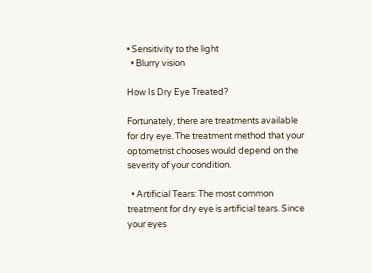• Sensitivity to the light
  • Blurry vision

How Is Dry Eye Treated?

Fortunately, there are treatments available for dry eye. The treatment method that your optometrist chooses would depend on the severity of your condition.

  • Artificial Tears: The most common treatment for dry eye is artificial tears. Since your eyes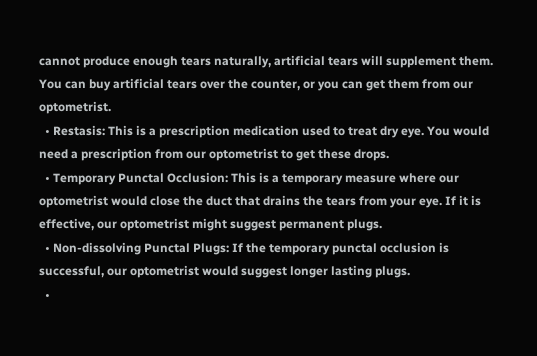cannot produce enough tears naturally, artificial tears will supplement them. You can buy artificial tears over the counter, or you can get them from our optometrist.
  • Restasis: This is a prescription medication used to treat dry eye. You would need a prescription from our optometrist to get these drops.
  • Temporary Punctal Occlusion: This is a temporary measure where our optometrist would close the duct that drains the tears from your eye. If it is effective, our optometrist might suggest permanent plugs.
  • Non-dissolving Punctal Plugs: If the temporary punctal occlusion is successful, our optometrist would suggest longer lasting plugs.
  •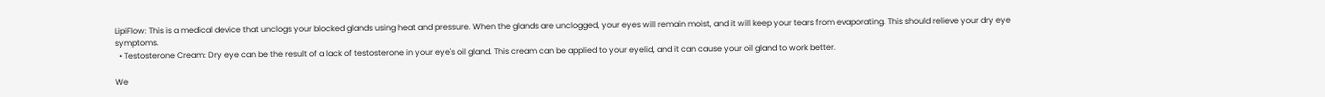LipiFlow: This is a medical device that unclogs your blocked glands using heat and pressure. When the glands are unclogged, your eyes will remain moist, and it will keep your tears from evaporating. This should relieve your dry eye symptoms.
  • Testosterone Cream: Dry eye can be the result of a lack of testosterone in your eye's oil gland. This cream can be applied to your eyelid, and it can cause your oil gland to work better.

We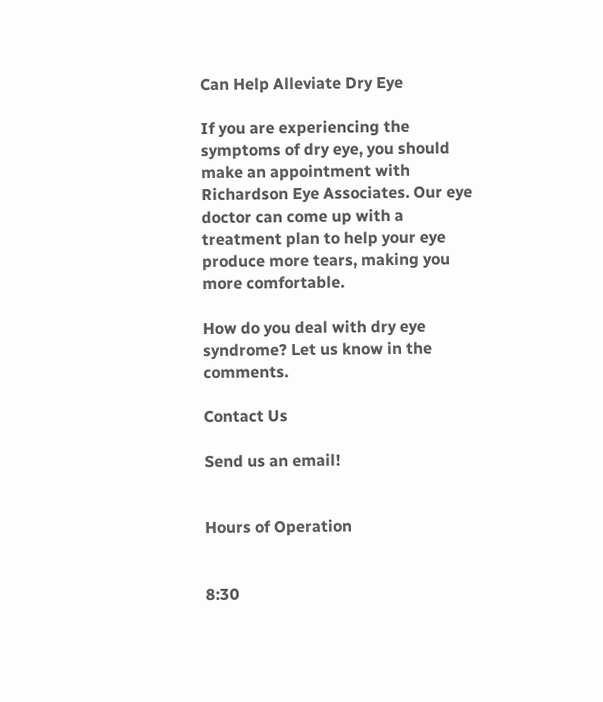Can Help Alleviate Dry Eye

If you are experiencing the symptoms of dry eye, you should make an appointment with Richardson Eye Associates. Our eye doctor can come up with a treatment plan to help your eye produce more tears, making you more comfortable.

How do you deal with dry eye syndrome? Let us know in the comments.

Contact Us

Send us an email!


Hours of Operation


8:30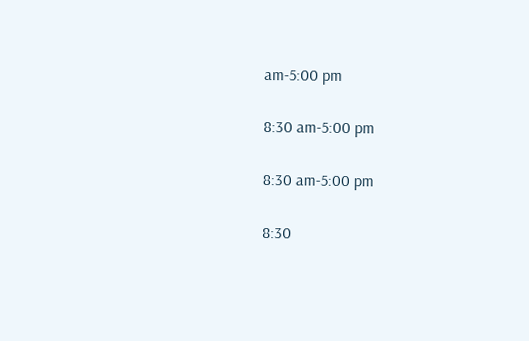am-5:00 pm


8:30 am-5:00 pm


8:30 am-5:00 pm


8:30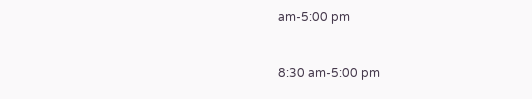am-5:00 pm


8:30 am-5:00 pm